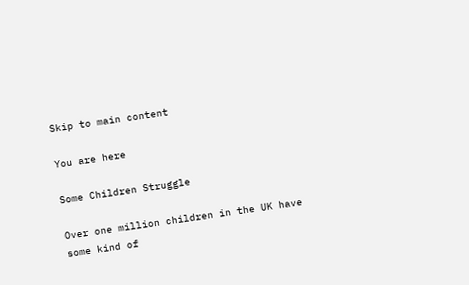Skip to main content

You are here

Some Children Struggle

Over one million children in the UK have some kind of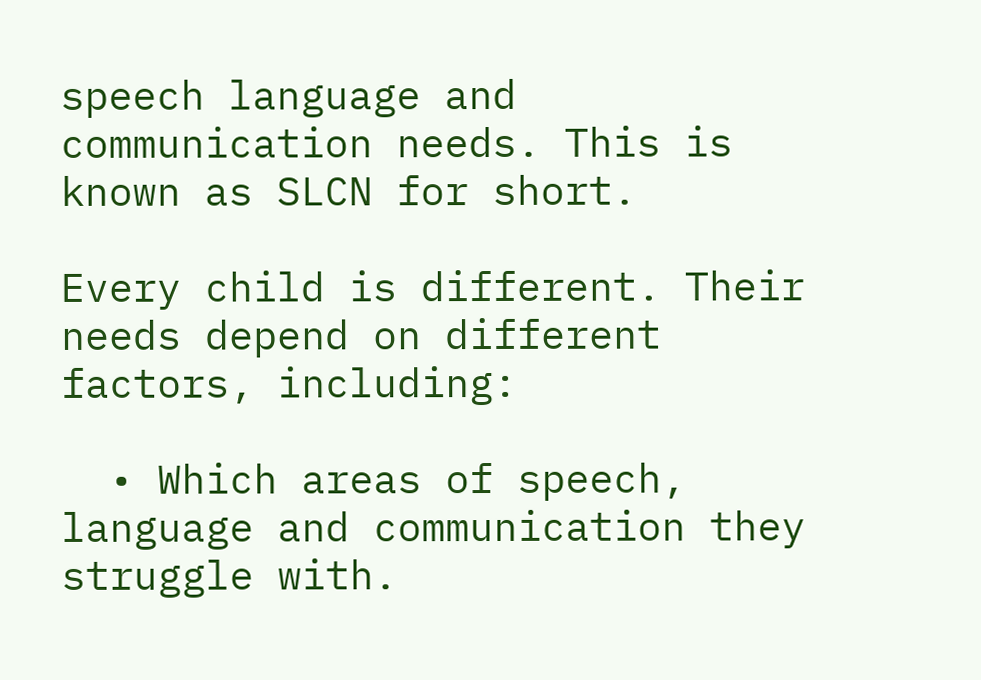speech language and communication needs. This is known as SLCN for short.

Every child is different. Their needs depend on different factors, including:

  • Which areas of speech, language and communication they struggle with.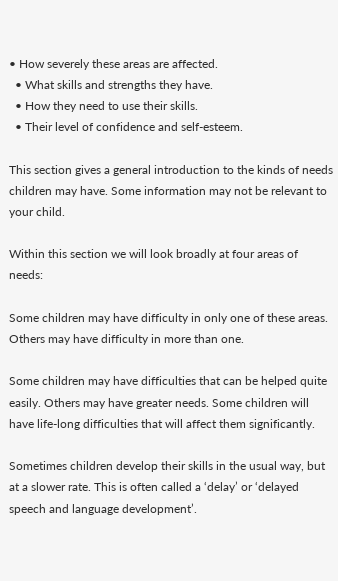• How severely these areas are affected.
  • What skills and strengths they have.
  • How they need to use their skills.
  • Their level of confidence and self-esteem.

This section gives a general introduction to the kinds of needs children may have. Some information may not be relevant to your child.

Within this section we will look broadly at four areas of needs:

Some children may have difficulty in only one of these areas. Others may have difficulty in more than one.

Some children may have difficulties that can be helped quite easily. Others may have greater needs. Some children will have life-long difficulties that will affect them significantly.

Sometimes children develop their skills in the usual way, but at a slower rate. This is often called a ‘delay’ or ‘delayed speech and language development’.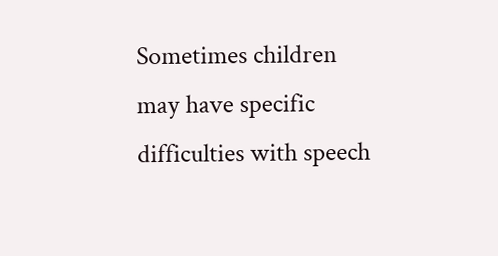Sometimes children may have specific difficulties with speech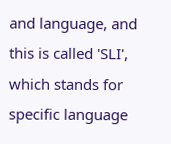and language, and this is called 'SLI', which stands for specific language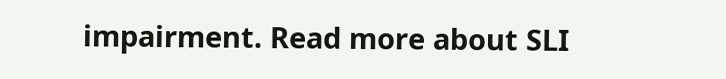impairment. Read more about SLI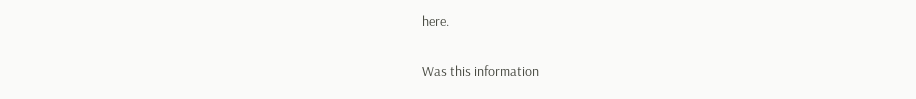here.

Was this information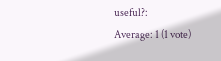useful?:
Average: 1 (1 vote)